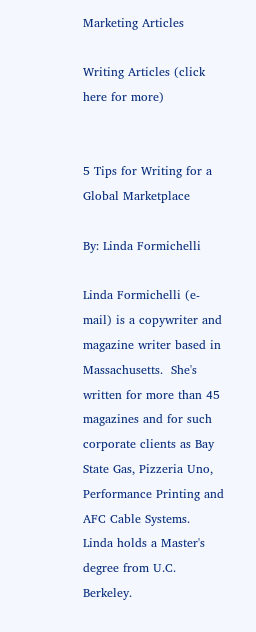Marketing Articles

Writing Articles (click here for more)


5 Tips for Writing for a Global Marketplace

By: Linda Formichelli

Linda Formichelli (e-mail) is a copywriter and magazine writer based in Massachusetts.  She's written for more than 45 magazines and for such corporate clients as Bay State Gas, Pizzeria Uno, Performance Printing and AFC Cable Systems.  Linda holds a Master's degree from U.C. Berkeley.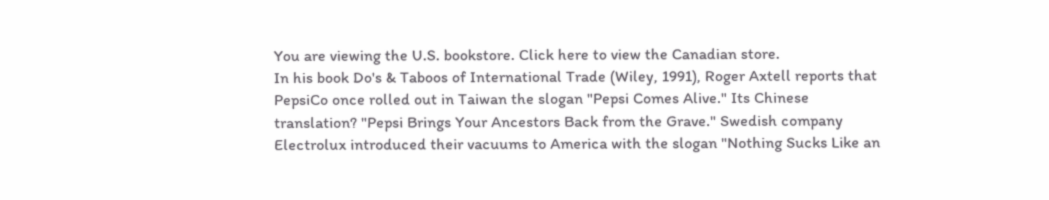You are viewing the U.S. bookstore. Click here to view the Canadian store.
In his book Do's & Taboos of International Trade (Wiley, 1991), Roger Axtell reports that PepsiCo once rolled out in Taiwan the slogan "Pepsi Comes Alive." Its Chinese translation? "Pepsi Brings Your Ancestors Back from the Grave." Swedish company Electrolux introduced their vacuums to America with the slogan "Nothing Sucks Like an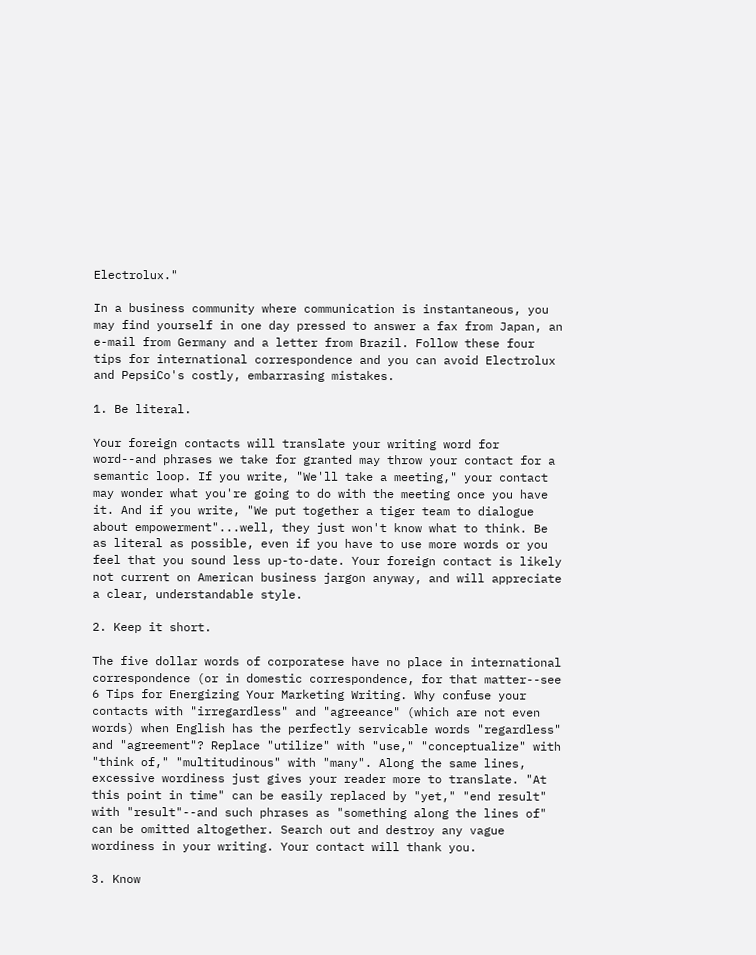Electrolux."

In a business community where communication is instantaneous, you may find yourself in one day pressed to answer a fax from Japan, an e-mail from Germany and a letter from Brazil. Follow these four tips for international correspondence and you can avoid Electrolux and PepsiCo's costly, embarrasing mistakes.

1. Be literal.

Your foreign contacts will translate your writing word for word--and phrases we take for granted may throw your contact for a semantic loop. If you write, "We'll take a meeting," your contact may wonder what you're going to do with the meeting once you have it. And if you write, "We put together a tiger team to dialogue about empowerment"...well, they just won't know what to think. Be as literal as possible, even if you have to use more words or you feel that you sound less up-to-date. Your foreign contact is likely not current on American business jargon anyway, and will appreciate a clear, understandable style.

2. Keep it short.

The five dollar words of corporatese have no place in international correspondence (or in domestic correspondence, for that matter--see 6 Tips for Energizing Your Marketing Writing. Why confuse your contacts with "irregardless" and "agreeance" (which are not even words) when English has the perfectly servicable words "regardless" and "agreement"? Replace "utilize" with "use," "conceptualize" with "think of," "multitudinous" with "many". Along the same lines, excessive wordiness just gives your reader more to translate. "At this point in time" can be easily replaced by "yet," "end result" with "result"--and such phrases as "something along the lines of" can be omitted altogether. Search out and destroy any vague wordiness in your writing. Your contact will thank you.

3. Know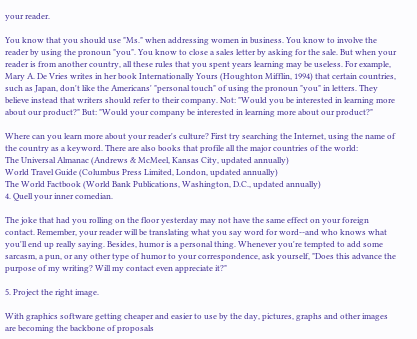your reader.

You know that you should use "Ms." when addressing women in business. You know to involve the reader by using the pronoun "you". You know to close a sales letter by asking for the sale. But when your reader is from another country, all these rules that you spent years learning may be useless. For example, Mary A. De Vries writes in her book Internationally Yours (Houghton Mifflin, 1994) that certain countries, such as Japan, don't like the Americans' "personal touch" of using the pronoun "you" in letters. They believe instead that writers should refer to their company. Not: "Would you be interested in learning more about our product?" But: "Would your company be interested in learning more about our product?"

Where can you learn more about your reader's culture? First try searching the Internet, using the name of the country as a keyword. There are also books that profile all the major countries of the world:
The Universal Almanac (Andrews & McMeel, Kansas City, updated annually)
World Travel Guide (Columbus Press Limited, London, updated annually)
The World Factbook (World Bank Publications, Washington, D.C., updated annually)
4. Quell your inner comedian.

The joke that had you rolling on the floor yesterday may not have the same effect on your foreign contact. Remember, your reader will be translating what you say word for word--and who knows what you'll end up really saying. Besides, humor is a personal thing. Whenever you're tempted to add some sarcasm, a pun, or any other type of humor to your correspondence, ask yourself, "Does this advance the purpose of my writing? Will my contact even appreciate it?"

5. Project the right image.

With graphics software getting cheaper and easier to use by the day, pictures, graphs and other images are becoming the backbone of proposals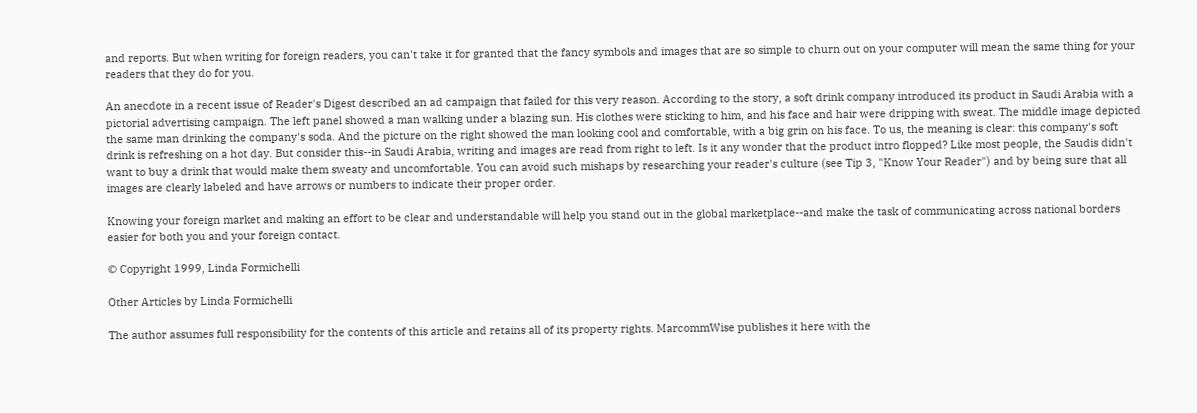and reports. But when writing for foreign readers, you can't take it for granted that the fancy symbols and images that are so simple to churn out on your computer will mean the same thing for your readers that they do for you.

An anecdote in a recent issue of Reader's Digest described an ad campaign that failed for this very reason. According to the story, a soft drink company introduced its product in Saudi Arabia with a pictorial advertising campaign. The left panel showed a man walking under a blazing sun. His clothes were sticking to him, and his face and hair were dripping with sweat. The middle image depicted the same man drinking the company's soda. And the picture on the right showed the man looking cool and comfortable, with a big grin on his face. To us, the meaning is clear: this company's soft drink is refreshing on a hot day. But consider this--in Saudi Arabia, writing and images are read from right to left. Is it any wonder that the product intro flopped? Like most people, the Saudis didn't want to buy a drink that would make them sweaty and uncomfortable. You can avoid such mishaps by researching your reader's culture (see Tip 3, "Know Your Reader") and by being sure that all images are clearly labeled and have arrows or numbers to indicate their proper order.

Knowing your foreign market and making an effort to be clear and understandable will help you stand out in the global marketplace--and make the task of communicating across national borders easier for both you and your foreign contact.

© Copyright 1999, Linda Formichelli

Other Articles by Linda Formichelli

The author assumes full responsibility for the contents of this article and retains all of its property rights. MarcommWise publishes it here with the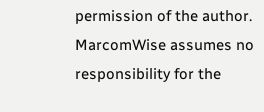permission of the author. MarcomWise assumes no responsibility for the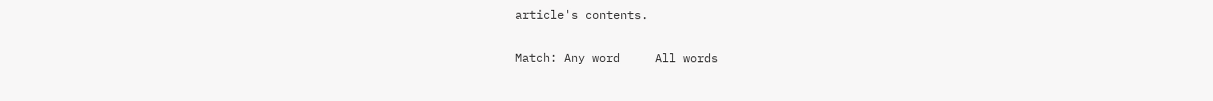article's contents.


Match: Any word     All words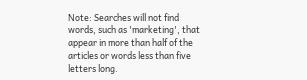Note: Searches will not find words, such as 'marketing', that appear in more than half of the articles or words less than five letters long.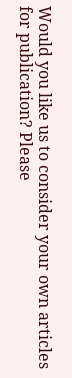Would you like us to consider your own articles for publication? Please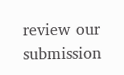review our submission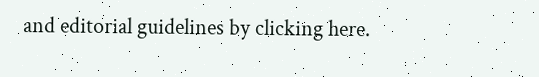and editorial guidelines by clicking here.